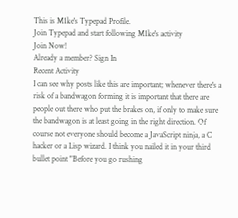This is M1ke's Typepad Profile.
Join Typepad and start following M1ke's activity
Join Now!
Already a member? Sign In
Recent Activity
I can see why posts like this are important; whenever there's a risk of a bandwagon forming it is important that there are people out there who put the brakes on, if only to make sure the bandwagon is at least going in the right direction. Of course not everyone should become a JavaScript ninja, a C hacker or a Lisp wizard. I think you nailed it in your third bullet point "Before you go rushing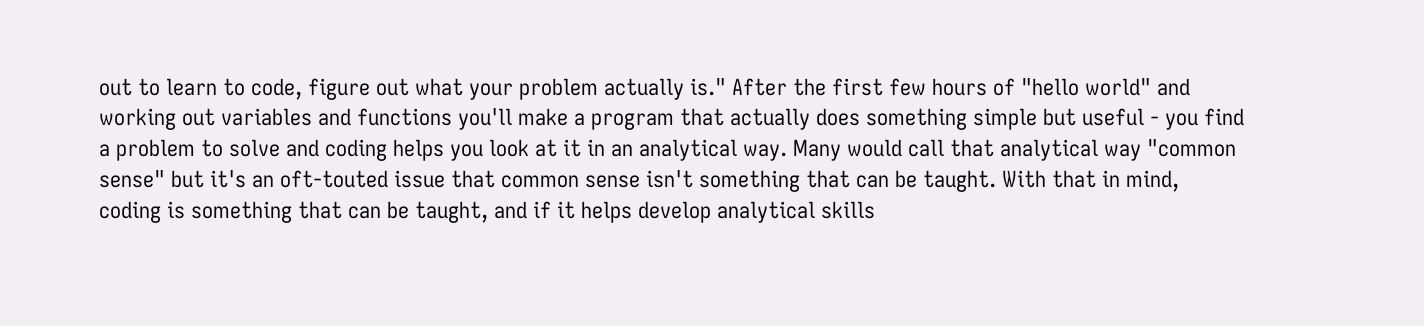out to learn to code, figure out what your problem actually is." After the first few hours of "hello world" and working out variables and functions you'll make a program that actually does something simple but useful - you find a problem to solve and coding helps you look at it in an analytical way. Many would call that analytical way "common sense" but it's an oft-touted issue that common sense isn't something that can be taught. With that in mind, coding is something that can be taught, and if it helps develop analytical skills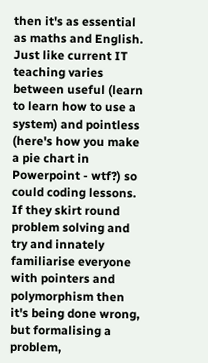then it's as essential as maths and English. Just like current IT teaching varies between useful (learn to learn how to use a system) and pointless (here's how you make a pie chart in Powerpoint - wtf?) so could coding lessons. If they skirt round problem solving and try and innately familiarise everyone with pointers and polymorphism then it's being done wrong, but formalising a problem,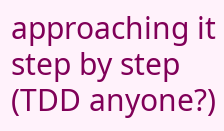approaching it step by step (TDD anyone?)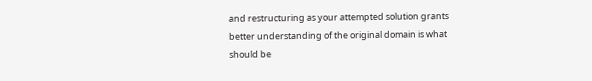and restructuring as your attempted solution grants better understanding of the original domain is what should be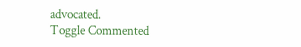advocated.
Toggle Commented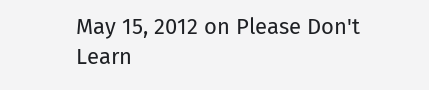May 15, 2012 on Please Don't Learn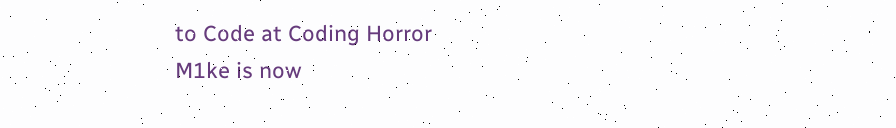to Code at Coding Horror
M1ke is now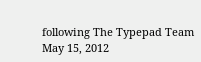following The Typepad Team
May 15, 2012